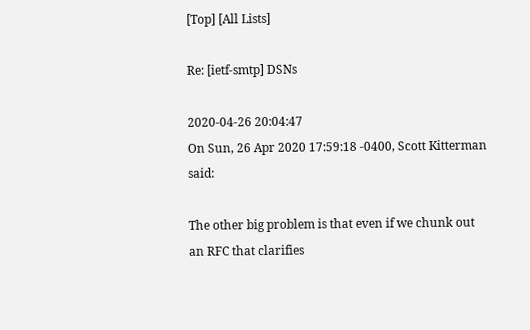[Top] [All Lists]

Re: [ietf-smtp] DSNs

2020-04-26 20:04:47
On Sun, 26 Apr 2020 17:59:18 -0400, Scott Kitterman said:

The other big problem is that even if we chunk out an RFC that clarifies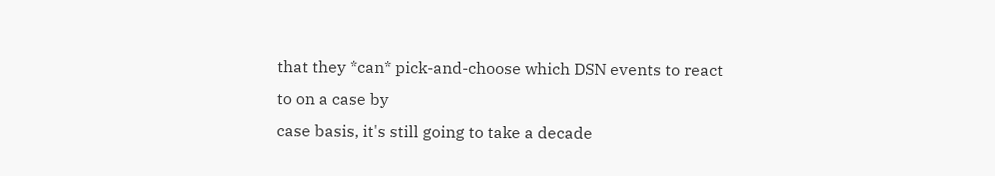that they *can* pick-and-choose which DSN events to react to on a case by
case basis, it's still going to take a decade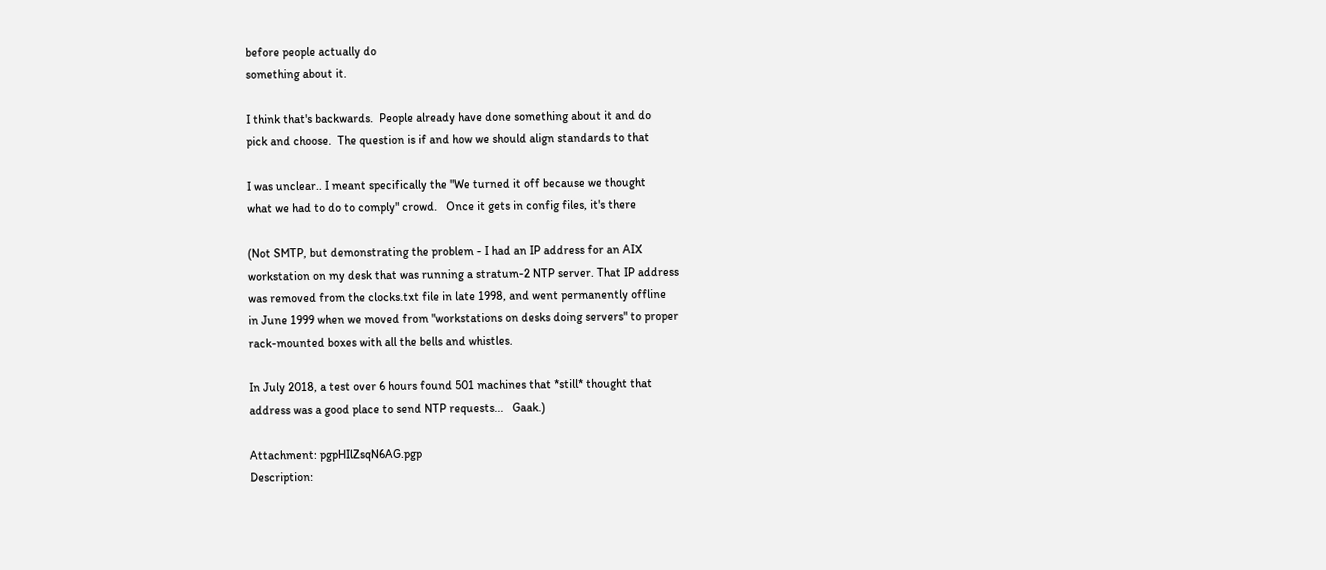before people actually do
something about it.

I think that's backwards.  People already have done something about it and do
pick and choose.  The question is if and how we should align standards to that

I was unclear.. I meant specifically the "We turned it off because we thought
what we had to do to comply" crowd.   Once it gets in config files, it's there

(Not SMTP, but demonstrating the problem - I had an IP address for an AIX
workstation on my desk that was running a stratum-2 NTP server. That IP address
was removed from the clocks.txt file in late 1998, and went permanently offline
in June 1999 when we moved from "workstations on desks doing servers" to proper
rack-mounted boxes with all the bells and whistles.

In July 2018, a test over 6 hours found 501 machines that *still* thought that
address was a good place to send NTP requests...   Gaak.)

Attachment: pgpHIlZsqN6AG.pgp
Description: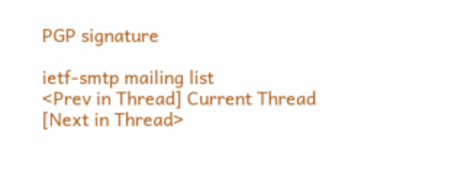PGP signature

ietf-smtp mailing list
<Prev in Thread] Current Thread [Next in Thread>